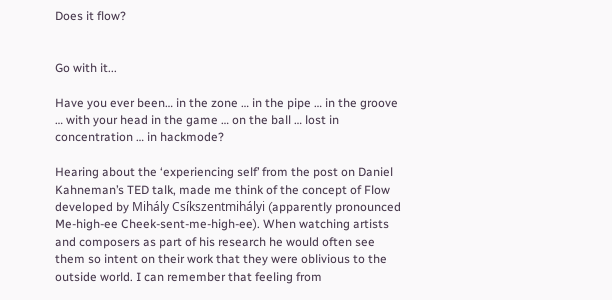Does it flow?


Go with it...

Have you ever been… in the zone … in the pipe … in the groove … with your head in the game … on the ball … lost in concentration … in hackmode?

Hearing about the ‘experiencing self’ from the post on Daniel Kahneman’s TED talk, made me think of the concept of Flow developed by Mihály Csíkszentmihályi (apparently pronounced Me-high-ee Cheek-sent-me-high-ee). When watching artists and composers as part of his research he would often see them so intent on their work that they were oblivious to the outside world. I can remember that feeling from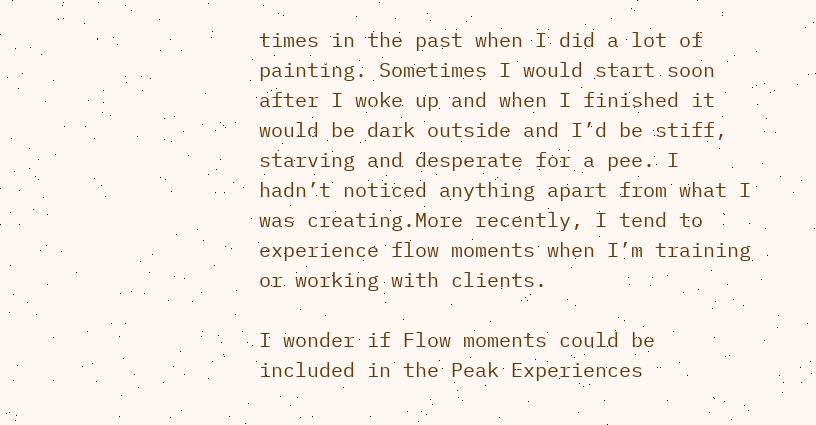times in the past when I did a lot of painting. Sometimes I would start soon after I woke up and when I finished it would be dark outside and I’d be stiff, starving and desperate for a pee. I hadn’t noticed anything apart from what I was creating.More recently, I tend to experience flow moments when I’m training or working with clients.

I wonder if Flow moments could be included in the Peak Experiences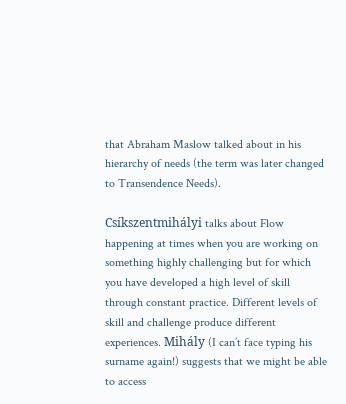that Abraham Maslow talked about in his hierarchy of needs (the term was later changed to Transendence Needs).

Csíkszentmihályi talks about Flow happening at times when you are working on something highly challenging but for which you have developed a high level of skill through constant practice. Different levels of skill and challenge produce different experiences. Mihály (I can’t face typing his surname again!) suggests that we might be able to access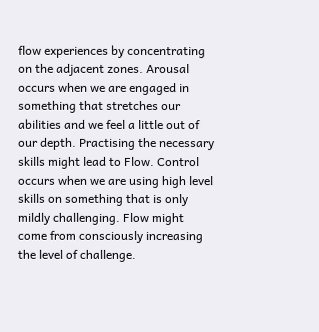flow experiences by concentrating on the adjacent zones. Arousal occurs when we are engaged in something that stretches our abilities and we feel a little out of our depth. Practising the necessary skills might lead to Flow. Control occurs when we are using high level skills on something that is only mildly challenging. Flow might come from consciously increasing the level of challenge.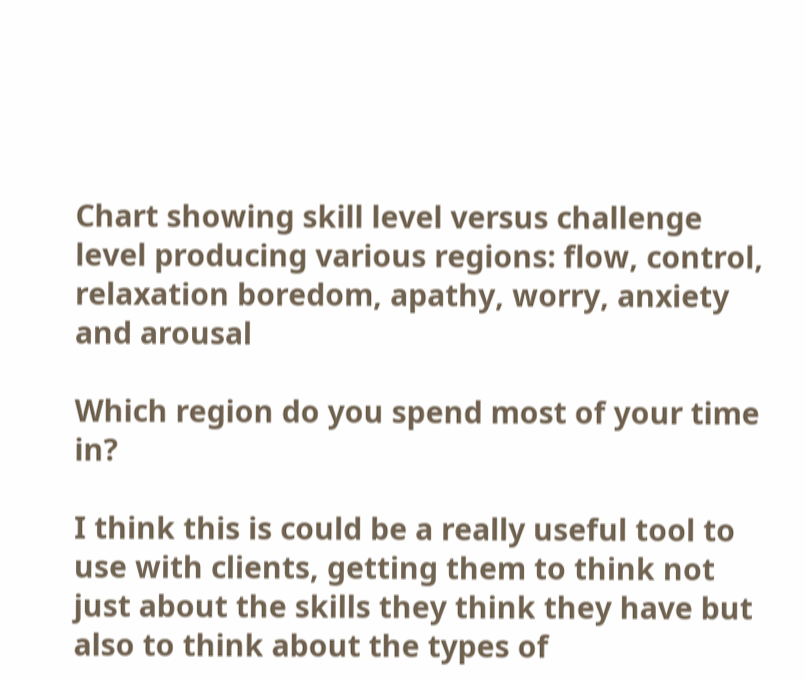Chart showing skill level versus challenge level producing various regions: flow, control, relaxation boredom, apathy, worry, anxiety and arousal

Which region do you spend most of your time in?

I think this is could be a really useful tool to use with clients, getting them to think not just about the skills they think they have but also to think about the types of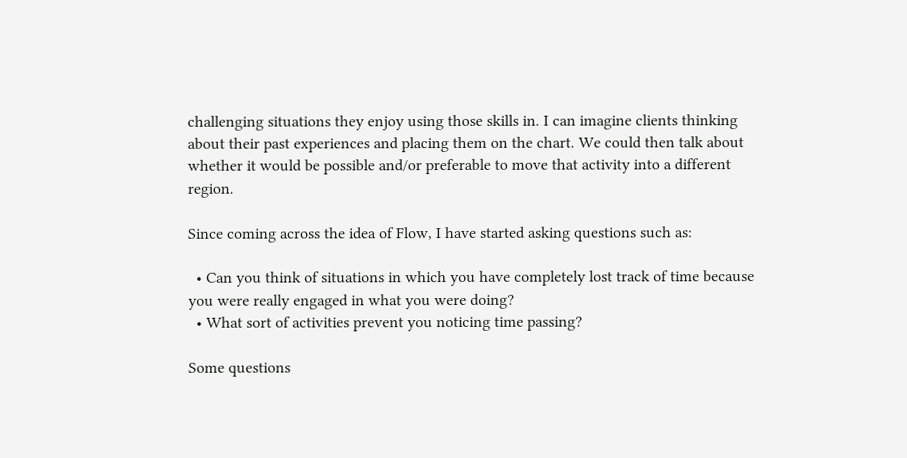challenging situations they enjoy using those skills in. I can imagine clients thinking about their past experiences and placing them on the chart. We could then talk about whether it would be possible and/or preferable to move that activity into a different region.

Since coming across the idea of Flow, I have started asking questions such as:

  • Can you think of situations in which you have completely lost track of time because you were really engaged in what you were doing?
  • What sort of activities prevent you noticing time passing?

Some questions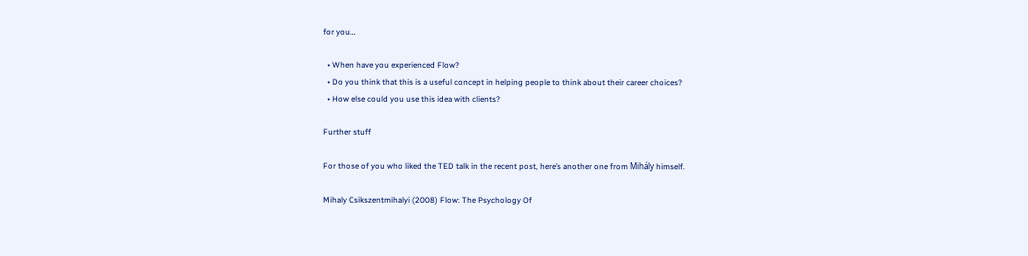for you…

  • When have you experienced Flow?
  • Do you think that this is a useful concept in helping people to think about their career choices?
  • How else could you use this idea with clients?

Further stuff

For those of you who liked the TED talk in the recent post, here’s another one from Mihály himself.

Mihaly Csikszentmihalyi (2008) Flow: The Psychology Of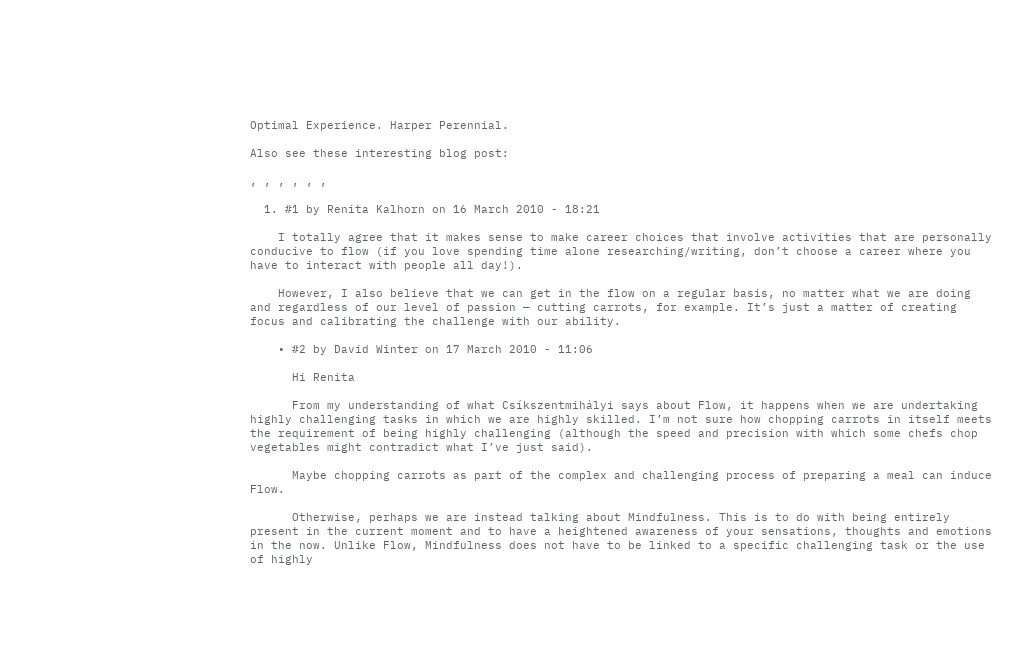Optimal Experience. Harper Perennial.

Also see these interesting blog post:

, , , , , ,

  1. #1 by Renita Kalhorn on 16 March 2010 - 18:21

    I totally agree that it makes sense to make career choices that involve activities that are personally conducive to flow (if you love spending time alone researching/writing, don’t choose a career where you have to interact with people all day!).

    However, I also believe that we can get in the flow on a regular basis, no matter what we are doing and regardless of our level of passion — cutting carrots, for example. It’s just a matter of creating focus and calibrating the challenge with our ability.

    • #2 by David Winter on 17 March 2010 - 11:06

      Hi Renita

      From my understanding of what Csíkszentmihályi says about Flow, it happens when we are undertaking highly challenging tasks in which we are highly skilled. I’m not sure how chopping carrots in itself meets the requirement of being highly challenging (although the speed and precision with which some chefs chop vegetables might contradict what I’ve just said).

      Maybe chopping carrots as part of the complex and challenging process of preparing a meal can induce Flow.

      Otherwise, perhaps we are instead talking about Mindfulness. This is to do with being entirely present in the current moment and to have a heightened awareness of your sensations, thoughts and emotions in the now. Unlike Flow, Mindfulness does not have to be linked to a specific challenging task or the use of highly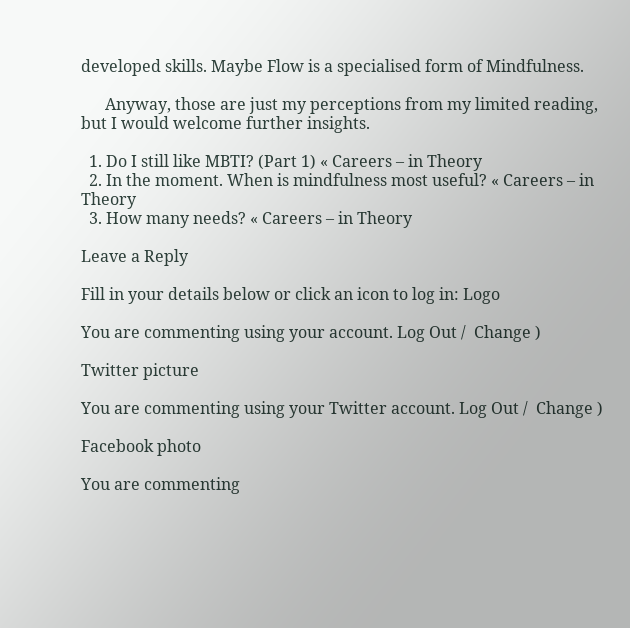developed skills. Maybe Flow is a specialised form of Mindfulness.

      Anyway, those are just my perceptions from my limited reading, but I would welcome further insights.

  1. Do I still like MBTI? (Part 1) « Careers – in Theory
  2. In the moment. When is mindfulness most useful? « Careers – in Theory
  3. How many needs? « Careers – in Theory

Leave a Reply

Fill in your details below or click an icon to log in: Logo

You are commenting using your account. Log Out /  Change )

Twitter picture

You are commenting using your Twitter account. Log Out /  Change )

Facebook photo

You are commenting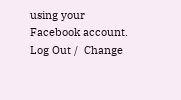using your Facebook account. Log Out /  Change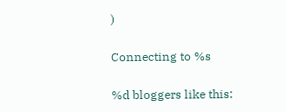)

Connecting to %s

%d bloggers like this: